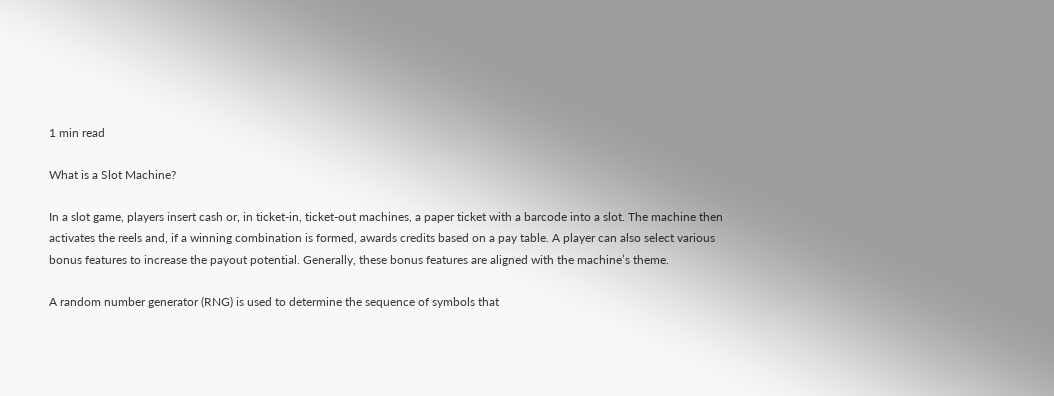1 min read

What is a Slot Machine?

In a slot game, players insert cash or, in ticket-in, ticket-out machines, a paper ticket with a barcode into a slot. The machine then activates the reels and, if a winning combination is formed, awards credits based on a pay table. A player can also select various bonus features to increase the payout potential. Generally, these bonus features are aligned with the machine’s theme.

A random number generator (RNG) is used to determine the sequence of symbols that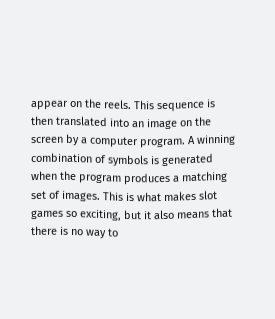appear on the reels. This sequence is then translated into an image on the screen by a computer program. A winning combination of symbols is generated when the program produces a matching set of images. This is what makes slot games so exciting, but it also means that there is no way to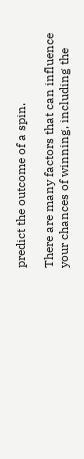predict the outcome of a spin.

There are many factors that can influence your chances of winning, including the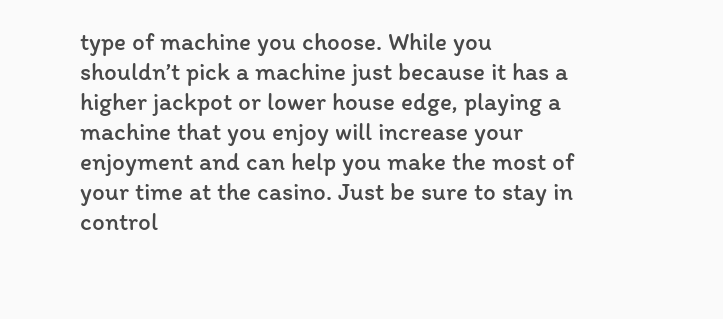type of machine you choose. While you shouldn’t pick a machine just because it has a higher jackpot or lower house edge, playing a machine that you enjoy will increase your enjoyment and can help you make the most of your time at the casino. Just be sure to stay in control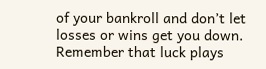of your bankroll and don’t let losses or wins get you down. Remember that luck plays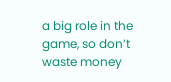a big role in the game, so don’t waste money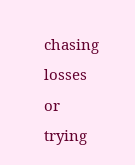chasing losses or trying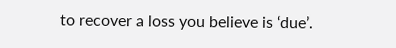to recover a loss you believe is ‘due’.